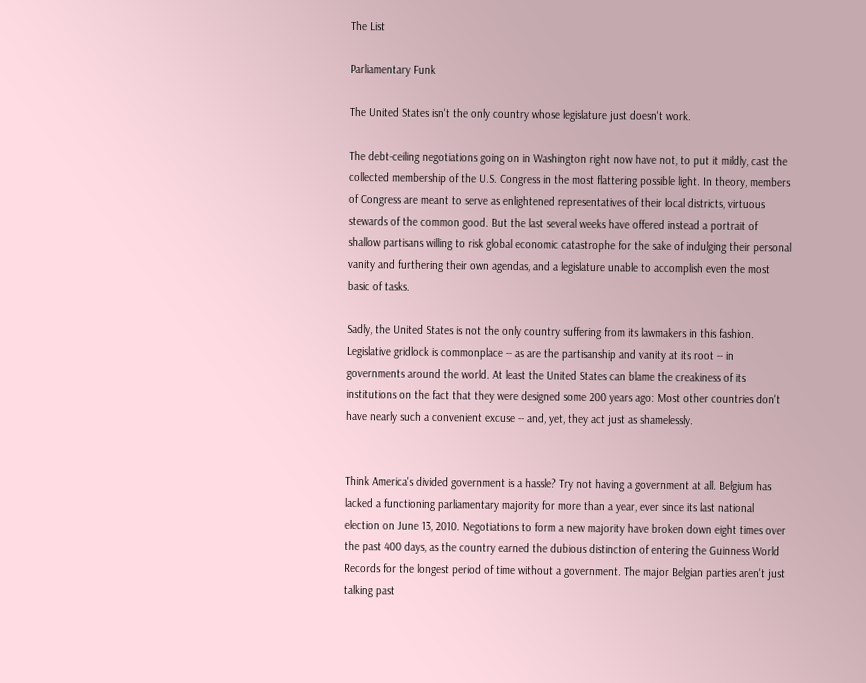The List

Parliamentary Funk

The United States isn't the only country whose legislature just doesn't work.

The debt-ceiling negotiations going on in Washington right now have not, to put it mildly, cast the collected membership of the U.S. Congress in the most flattering possible light. In theory, members of Congress are meant to serve as enlightened representatives of their local districts, virtuous stewards of the common good. But the last several weeks have offered instead a portrait of shallow partisans willing to risk global economic catastrophe for the sake of indulging their personal vanity and furthering their own agendas, and a legislature unable to accomplish even the most basic of tasks.

Sadly, the United States is not the only country suffering from its lawmakers in this fashion. Legislative gridlock is commonplace -- as are the partisanship and vanity at its root -- in governments around the world. At least the United States can blame the creakiness of its institutions on the fact that they were designed some 200 years ago: Most other countries don't have nearly such a convenient excuse -- and, yet, they act just as shamelessly.


Think America's divided government is a hassle? Try not having a government at all. Belgium has lacked a functioning parliamentary majority for more than a year, ever since its last national election on June 13, 2010. Negotiations to form a new majority have broken down eight times over the past 400 days, as the country earned the dubious distinction of entering the Guinness World Records for the longest period of time without a government. The major Belgian parties aren't just talking past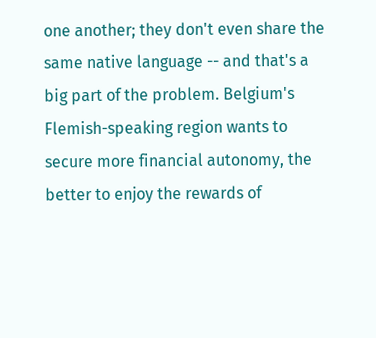one another; they don't even share the same native language -- and that's a big part of the problem. Belgium's Flemish-speaking region wants to secure more financial autonomy, the better to enjoy the rewards of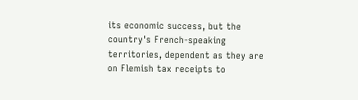its economic success, but the country's French-speaking territories, dependent as they are on Flemish tax receipts to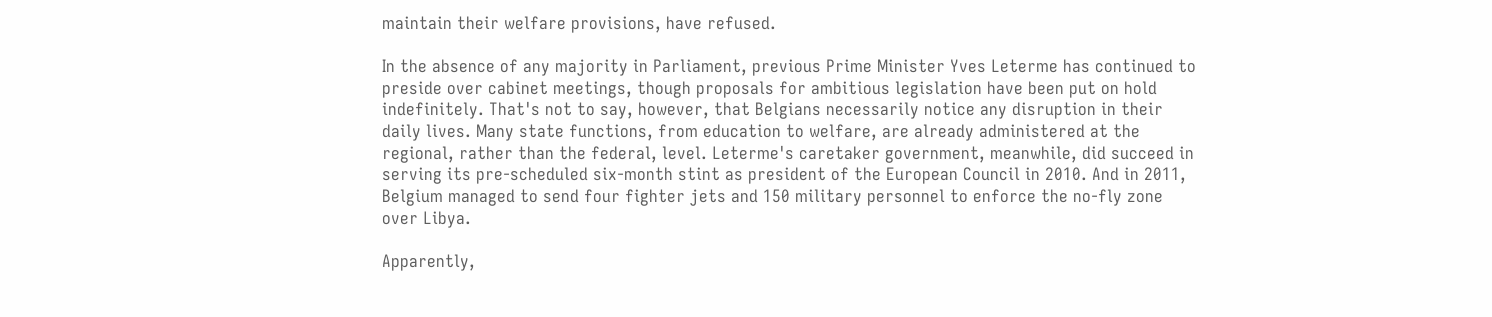maintain their welfare provisions, have refused.

In the absence of any majority in Parliament, previous Prime Minister Yves Leterme has continued to preside over cabinet meetings, though proposals for ambitious legislation have been put on hold indefinitely. That's not to say, however, that Belgians necessarily notice any disruption in their daily lives. Many state functions, from education to welfare, are already administered at the regional, rather than the federal, level. Leterme's caretaker government, meanwhile, did succeed in serving its pre-scheduled six-month stint as president of the European Council in 2010. And in 2011, Belgium managed to send four fighter jets and 150 military personnel to enforce the no-fly zone over Libya.

Apparently,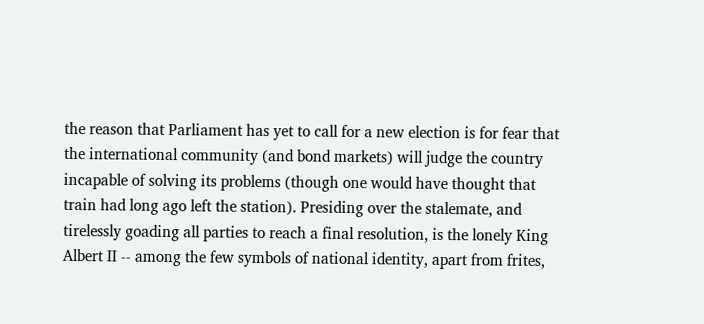the reason that Parliament has yet to call for a new election is for fear that the international community (and bond markets) will judge the country incapable of solving its problems (though one would have thought that train had long ago left the station). Presiding over the stalemate, and tirelessly goading all parties to reach a final resolution, is the lonely King Albert II -- among the few symbols of national identity, apart from frites,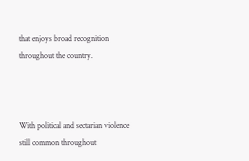that enjoys broad recognition throughout the country.



With political and sectarian violence still common throughout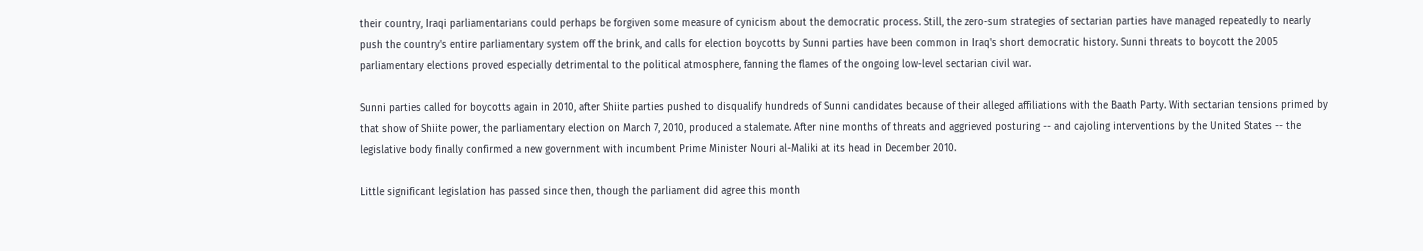their country, Iraqi parliamentarians could perhaps be forgiven some measure of cynicism about the democratic process. Still, the zero-sum strategies of sectarian parties have managed repeatedly to nearly push the country's entire parliamentary system off the brink, and calls for election boycotts by Sunni parties have been common in Iraq's short democratic history. Sunni threats to boycott the 2005 parliamentary elections proved especially detrimental to the political atmosphere, fanning the flames of the ongoing low-level sectarian civil war.

Sunni parties called for boycotts again in 2010, after Shiite parties pushed to disqualify hundreds of Sunni candidates because of their alleged affiliations with the Baath Party. With sectarian tensions primed by that show of Shiite power, the parliamentary election on March 7, 2010, produced a stalemate. After nine months of threats and aggrieved posturing -- and cajoling interventions by the United States -- the legislative body finally confirmed a new government with incumbent Prime Minister Nouri al-Maliki at its head in December 2010.

Little significant legislation has passed since then, though the parliament did agree this month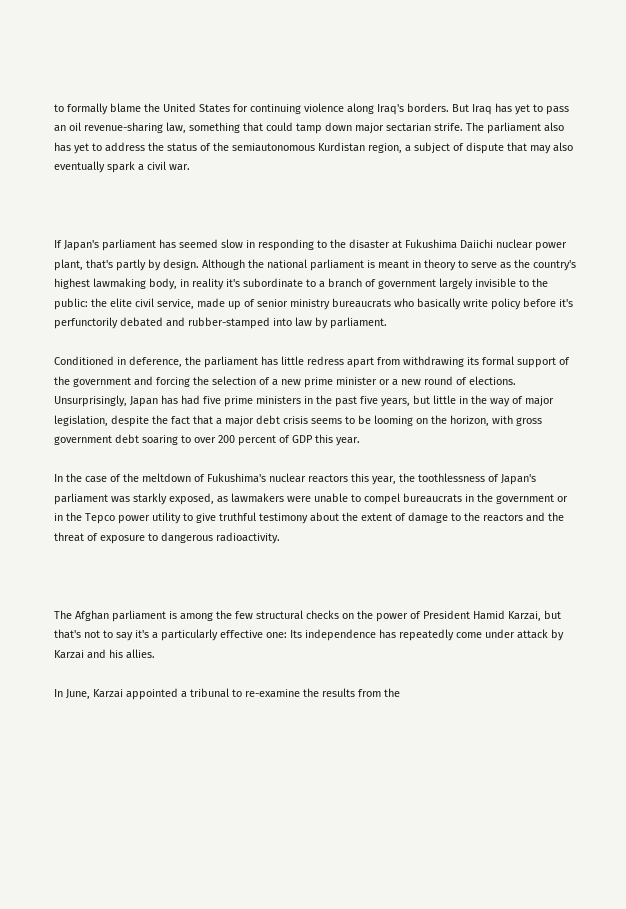to formally blame the United States for continuing violence along Iraq's borders. But Iraq has yet to pass an oil revenue-sharing law, something that could tamp down major sectarian strife. The parliament also has yet to address the status of the semiautonomous Kurdistan region, a subject of dispute that may also eventually spark a civil war.



If Japan's parliament has seemed slow in responding to the disaster at Fukushima Daiichi nuclear power plant, that's partly by design. Although the national parliament is meant in theory to serve as the country's highest lawmaking body, in reality it's subordinate to a branch of government largely invisible to the public: the elite civil service, made up of senior ministry bureaucrats who basically write policy before it's perfunctorily debated and rubber-stamped into law by parliament.

Conditioned in deference, the parliament has little redress apart from withdrawing its formal support of the government and forcing the selection of a new prime minister or a new round of elections. Unsurprisingly, Japan has had five prime ministers in the past five years, but little in the way of major legislation, despite the fact that a major debt crisis seems to be looming on the horizon, with gross government debt soaring to over 200 percent of GDP this year.

In the case of the meltdown of Fukushima's nuclear reactors this year, the toothlessness of Japan's parliament was starkly exposed, as lawmakers were unable to compel bureaucrats in the government or in the Tepco power utility to give truthful testimony about the extent of damage to the reactors and the threat of exposure to dangerous radioactivity.



The Afghan parliament is among the few structural checks on the power of President Hamid Karzai, but that's not to say it's a particularly effective one: Its independence has repeatedly come under attack by Karzai and his allies.

In June, Karzai appointed a tribunal to re-examine the results from the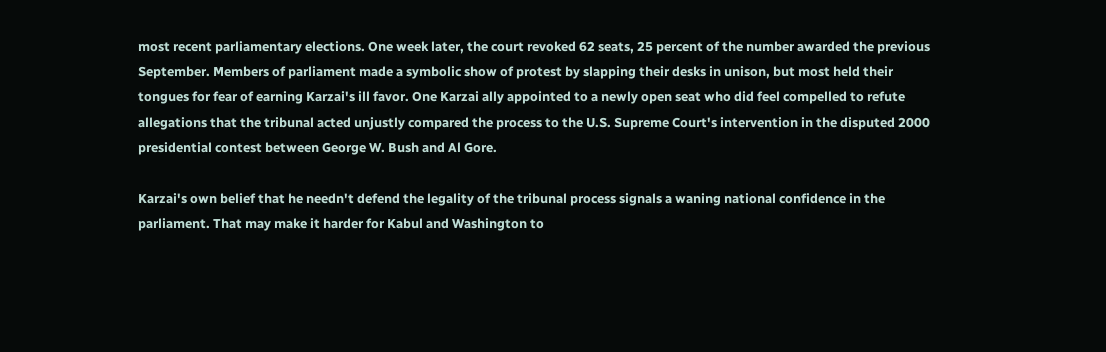most recent parliamentary elections. One week later, the court revoked 62 seats, 25 percent of the number awarded the previous September. Members of parliament made a symbolic show of protest by slapping their desks in unison, but most held their tongues for fear of earning Karzai's ill favor. One Karzai ally appointed to a newly open seat who did feel compelled to refute allegations that the tribunal acted unjustly compared the process to the U.S. Supreme Court's intervention in the disputed 2000 presidential contest between George W. Bush and Al Gore.

Karzai's own belief that he needn't defend the legality of the tribunal process signals a waning national confidence in the parliament. That may make it harder for Kabul and Washington to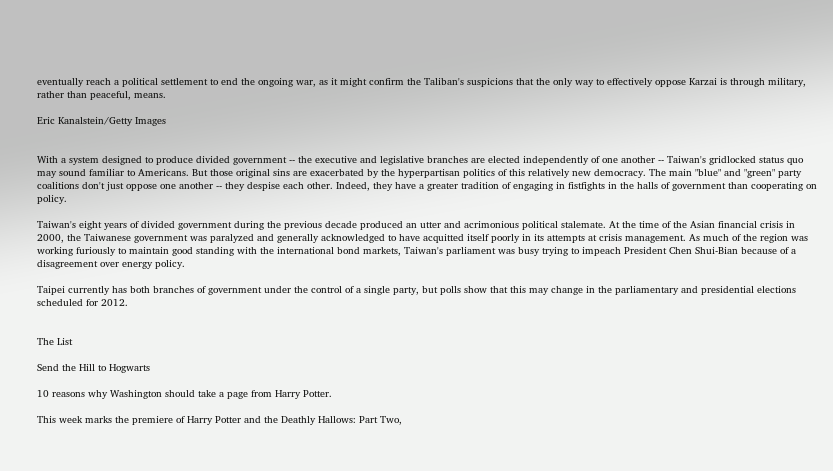eventually reach a political settlement to end the ongoing war, as it might confirm the Taliban's suspicions that the only way to effectively oppose Karzai is through military, rather than peaceful, means.

Eric Kanalstein/Getty Images


With a system designed to produce divided government -- the executive and legislative branches are elected independently of one another -- Taiwan's gridlocked status quo may sound familiar to Americans. But those original sins are exacerbated by the hyperpartisan politics of this relatively new democracy. The main "blue" and "green" party coalitions don't just oppose one another -- they despise each other. Indeed, they have a greater tradition of engaging in fistfights in the halls of government than cooperating on policy.

Taiwan's eight years of divided government during the previous decade produced an utter and acrimonious political stalemate. At the time of the Asian financial crisis in 2000, the Taiwanese government was paralyzed and generally acknowledged to have acquitted itself poorly in its attempts at crisis management. As much of the region was working furiously to maintain good standing with the international bond markets, Taiwan's parliament was busy trying to impeach President Chen Shui-Bian because of a disagreement over energy policy.

Taipei currently has both branches of government under the control of a single party, but polls show that this may change in the parliamentary and presidential elections scheduled for 2012.


The List

Send the Hill to Hogwarts

10 reasons why Washington should take a page from Harry Potter.

This week marks the premiere of Harry Potter and the Deathly Hallows: Part Two,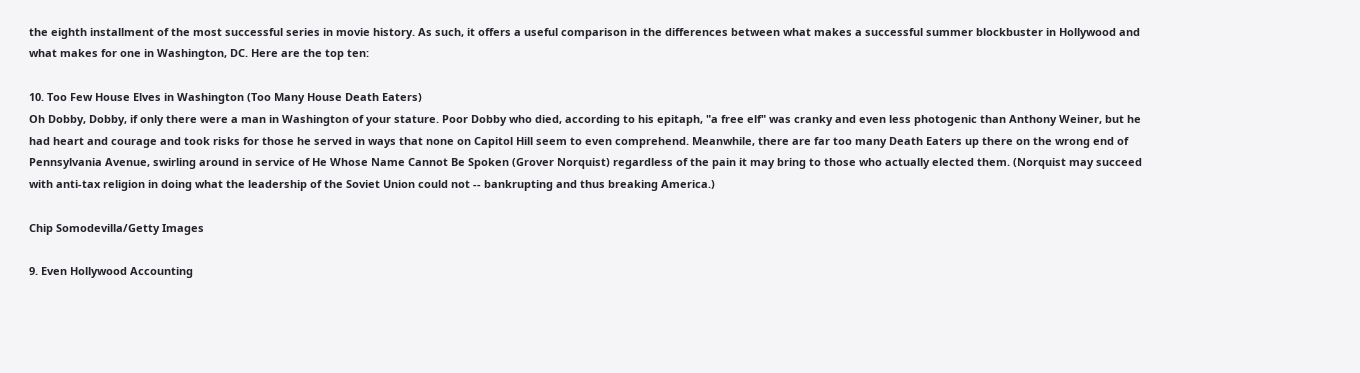the eighth installment of the most successful series in movie history. As such, it offers a useful comparison in the differences between what makes a successful summer blockbuster in Hollywood and what makes for one in Washington, DC. Here are the top ten:

10. Too Few House Elves in Washington (Too Many House Death Eaters)
Oh Dobby, Dobby, if only there were a man in Washington of your stature. Poor Dobby who died, according to his epitaph, "a free elf" was cranky and even less photogenic than Anthony Weiner, but he had heart and courage and took risks for those he served in ways that none on Capitol Hill seem to even comprehend. Meanwhile, there are far too many Death Eaters up there on the wrong end of Pennsylvania Avenue, swirling around in service of He Whose Name Cannot Be Spoken (Grover Norquist) regardless of the pain it may bring to those who actually elected them. (Norquist may succeed with anti-tax religion in doing what the leadership of the Soviet Union could not -- bankrupting and thus breaking America.)

Chip Somodevilla/Getty Images

9. Even Hollywood Accounting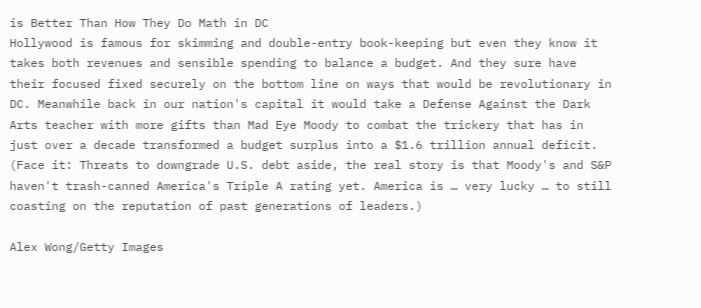is Better Than How They Do Math in DC
Hollywood is famous for skimming and double-entry book-keeping but even they know it takes both revenues and sensible spending to balance a budget. And they sure have their focused fixed securely on the bottom line on ways that would be revolutionary in DC. Meanwhile back in our nation's capital it would take a Defense Against the Dark Arts teacher with more gifts than Mad Eye Moody to combat the trickery that has in just over a decade transformed a budget surplus into a $1.6 trillion annual deficit. (Face it: Threats to downgrade U.S. debt aside, the real story is that Moody's and S&P haven't trash-canned America's Triple A rating yet. America is … very lucky … to still coasting on the reputation of past generations of leaders.)

Alex Wong/Getty Images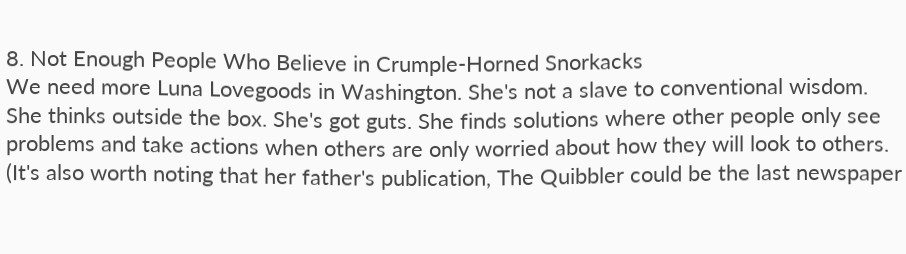8. Not Enough People Who Believe in Crumple-Horned Snorkacks
We need more Luna Lovegoods in Washington. She's not a slave to conventional wisdom. She thinks outside the box. She's got guts. She finds solutions where other people only see problems and take actions when others are only worried about how they will look to others. (It's also worth noting that her father's publication, The Quibbler could be the last newspaper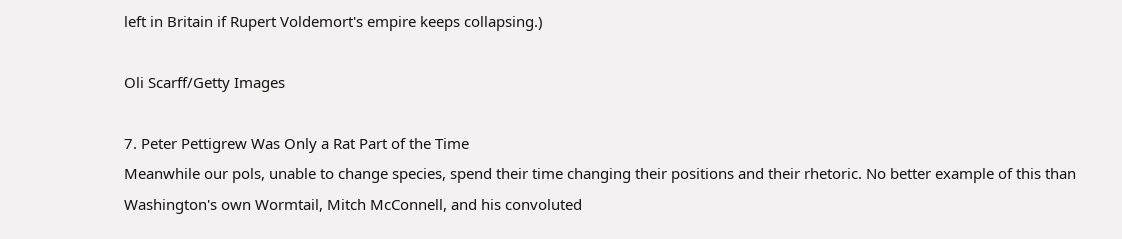left in Britain if Rupert Voldemort's empire keeps collapsing.)

Oli Scarff/Getty Images

7. Peter Pettigrew Was Only a Rat Part of the Time
Meanwhile our pols, unable to change species, spend their time changing their positions and their rhetoric. No better example of this than Washington's own Wormtail, Mitch McConnell, and his convoluted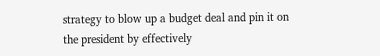strategy to blow up a budget deal and pin it on the president by effectively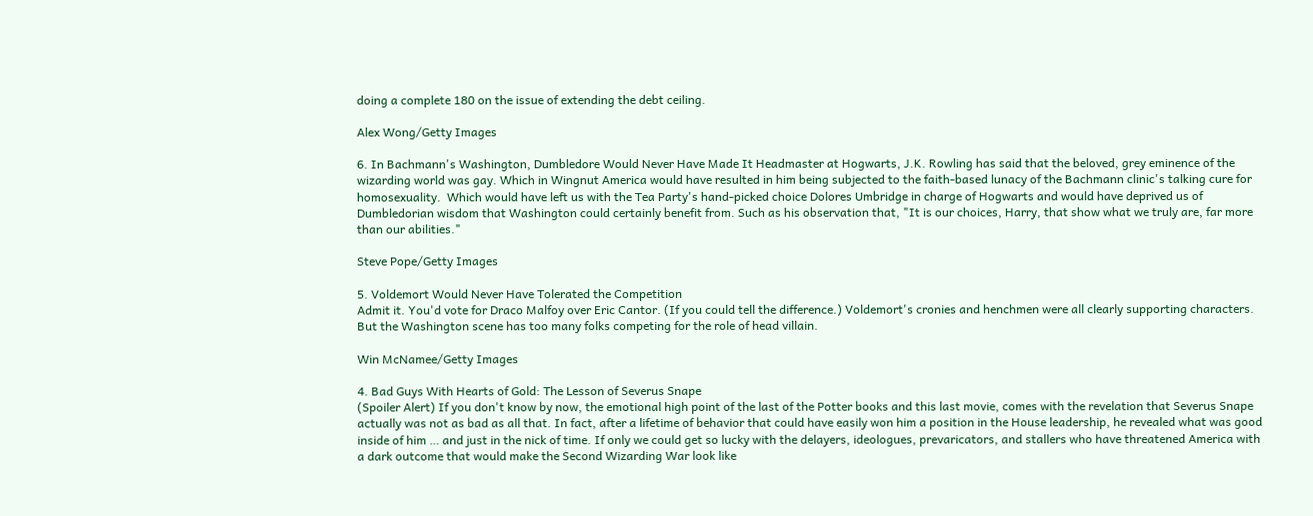doing a complete 180 on the issue of extending the debt ceiling.

Alex Wong/Getty Images

6. In Bachmann's Washington, Dumbledore Would Never Have Made It Headmaster at Hogwarts, J.K. Rowling has said that the beloved, grey eminence of the wizarding world was gay. Which in Wingnut America would have resulted in him being subjected to the faith-based lunacy of the Bachmann clinic's talking cure for homosexuality.  Which would have left us with the Tea Party's hand-picked choice Dolores Umbridge in charge of Hogwarts and would have deprived us of Dumbledorian wisdom that Washington could certainly benefit from. Such as his observation that, "It is our choices, Harry, that show what we truly are, far more than our abilities."

Steve Pope/Getty Images

5. Voldemort Would Never Have Tolerated the Competition
Admit it. You'd vote for Draco Malfoy over Eric Cantor. (If you could tell the difference.) Voldemort's cronies and henchmen were all clearly supporting characters. But the Washington scene has too many folks competing for the role of head villain.

Win McNamee/Getty Images

4. Bad Guys With Hearts of Gold: The Lesson of Severus Snape
(Spoiler Alert) If you don't know by now, the emotional high point of the last of the Potter books and this last movie, comes with the revelation that Severus Snape actually was not as bad as all that. In fact, after a lifetime of behavior that could have easily won him a position in the House leadership, he revealed what was good inside of him … and just in the nick of time. If only we could get so lucky with the delayers, ideologues, prevaricators, and stallers who have threatened America with a dark outcome that would make the Second Wizarding War look like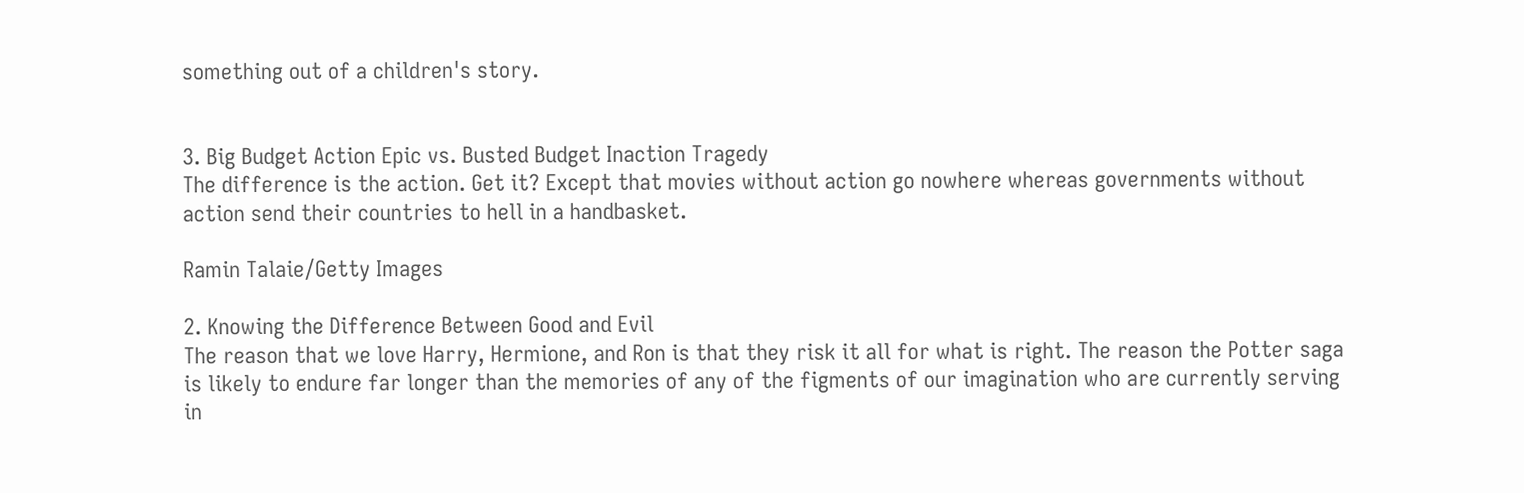something out of a children's story.


3. Big Budget Action Epic vs. Busted Budget Inaction Tragedy
The difference is the action. Get it? Except that movies without action go nowhere whereas governments without action send their countries to hell in a handbasket.

Ramin Talaie/Getty Images

2. Knowing the Difference Between Good and Evil
The reason that we love Harry, Hermione, and Ron is that they risk it all for what is right. The reason the Potter saga is likely to endure far longer than the memories of any of the figments of our imagination who are currently serving in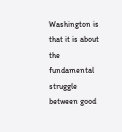Washington is that it is about the fundamental struggle between good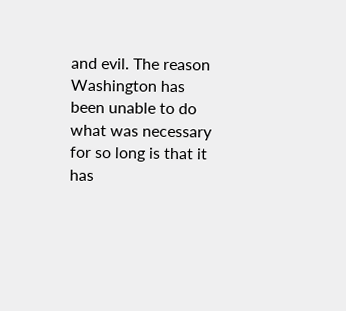and evil. The reason Washington has been unable to do what was necessary for so long is that it has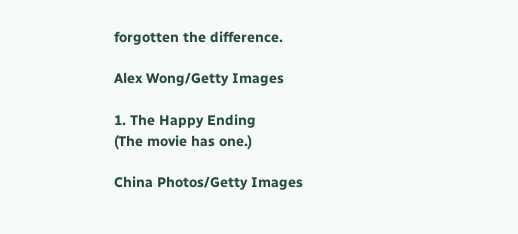forgotten the difference.

Alex Wong/Getty Images

1. The Happy Ending
(The movie has one.)

China Photos/Getty Images